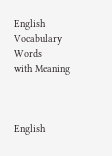English Vocabulary Words
with Meaning



English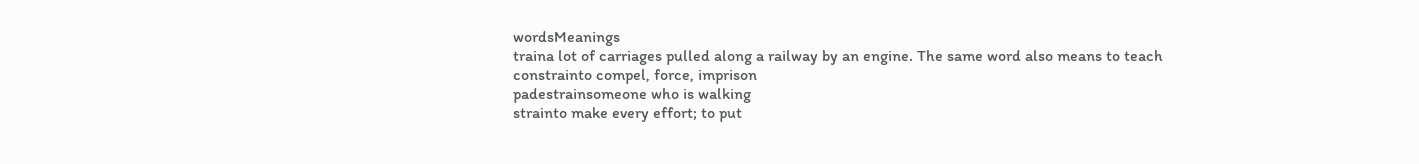wordsMeanings
traina lot of carriages pulled along a railway by an engine. The same word also means to teach
constrainto compel, force, imprison
padestrainsomeone who is walking
strainto make every effort; to put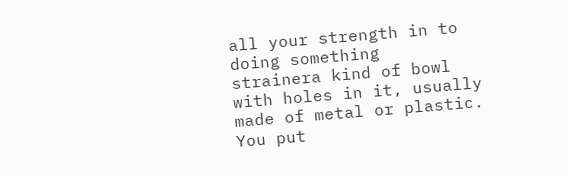all your strength in to doing something
strainera kind of bowl with holes in it, usually made of metal or plastic. You put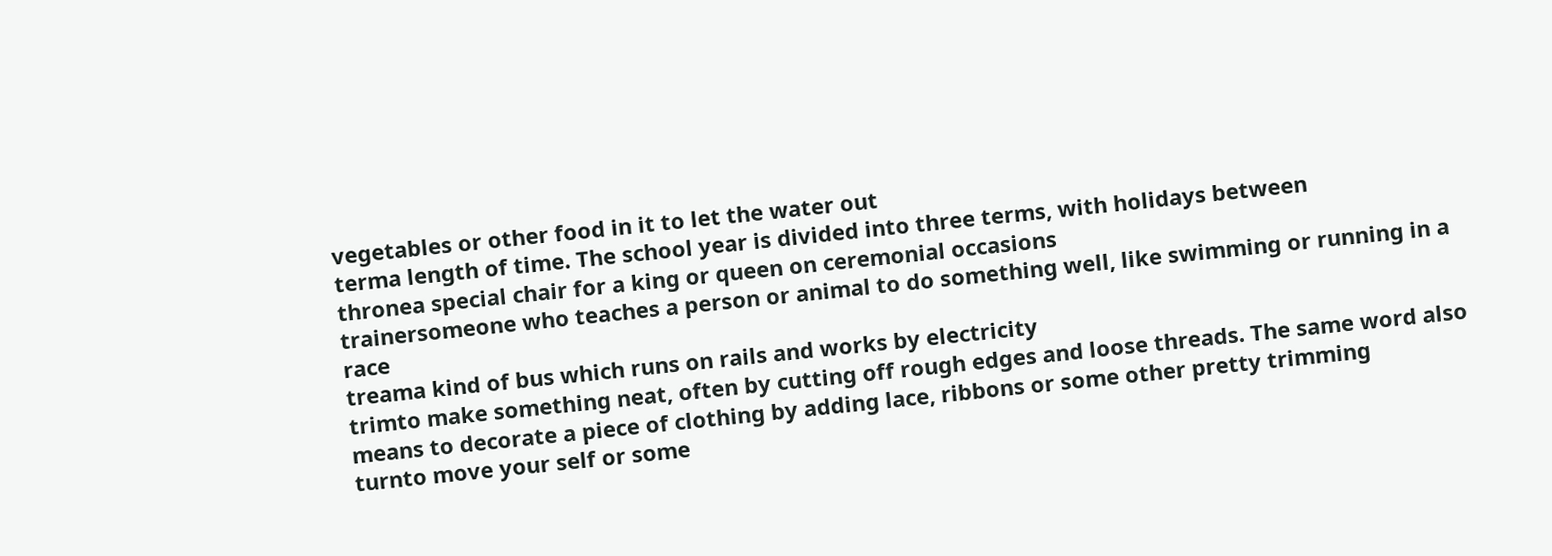vegetables or other food in it to let the water out
terma length of time. The school year is divided into three terms, with holidays between
thronea special chair for a king or queen on ceremonial occasions
trainersomeone who teaches a person or animal to do something well, like swimming or running in a race
treama kind of bus which runs on rails and works by electricity
trimto make something neat, often by cutting off rough edges and loose threads. The same word also means to decorate a piece of clothing by adding lace, ribbons or some other pretty trimming
turnto move your self or some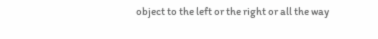object to the left or the right or all the way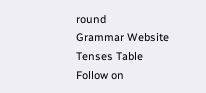round
Grammar Website
Tenses Table
Follow on